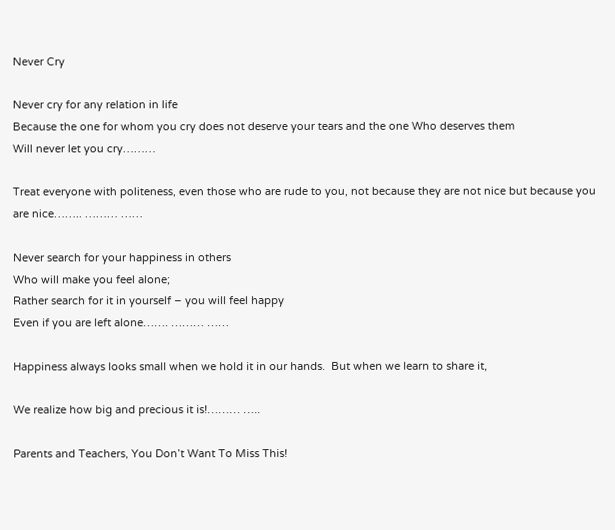Never Cry

Never cry for any relation in life
Because the one for whom you cry does not deserve your tears and the one Who deserves them
Will never let you cry………

Treat everyone with politeness, even those who are rude to you, not because they are not nice but because you are nice…….. ……… ……

Never search for your happiness in others
Who will make you feel alone;
Rather search for it in yourself – you will feel happy
Even if you are left alone……. ……… ……

Happiness always looks small when we hold it in our hands.  But when we learn to share it,

We realize how big and precious it is!……… …..

Parents and Teachers, You Don’t Want To Miss This!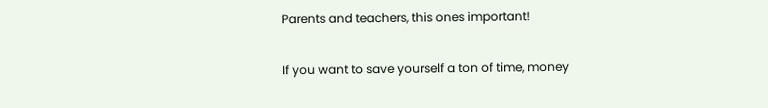Parents and teachers, this ones important!

If you want to save yourself a ton of time, money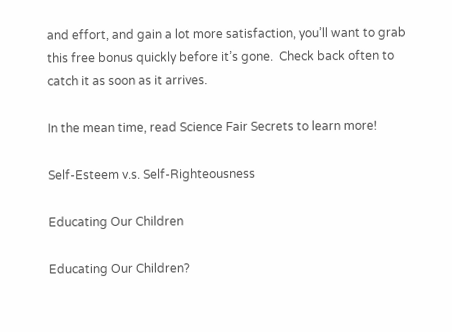and effort, and gain a lot more satisfaction, you’ll want to grab this free bonus quickly before it’s gone.  Check back often to catch it as soon as it arrives.

In the mean time, read Science Fair Secrets to learn more!

Self-Esteem v.s. Self-Righteousness

Educating Our Children

Educating Our Children?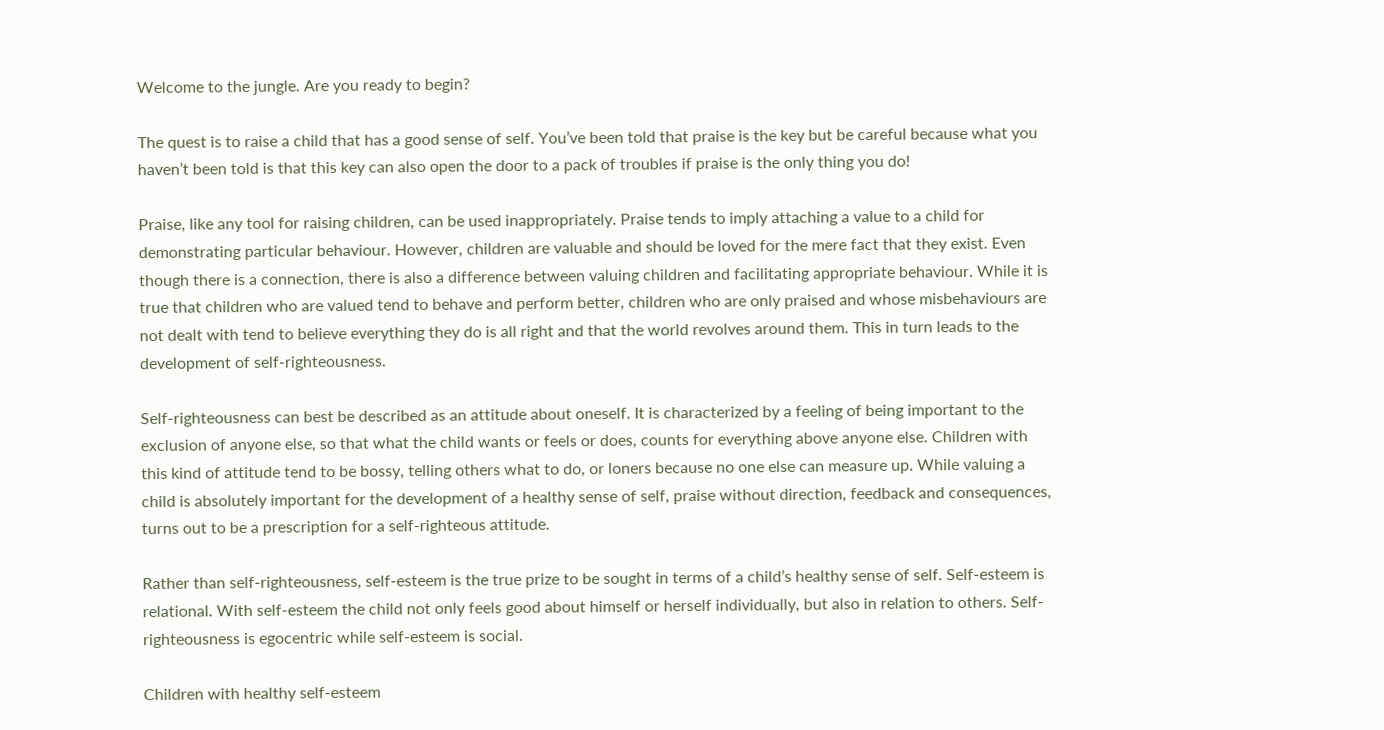Welcome to the jungle. Are you ready to begin?

The quest is to raise a child that has a good sense of self. You’ve been told that praise is the key but be careful because what you haven’t been told is that this key can also open the door to a pack of troubles if praise is the only thing you do!

Praise, like any tool for raising children, can be used inappropriately. Praise tends to imply attaching a value to a child for demonstrating particular behaviour. However, children are valuable and should be loved for the mere fact that they exist. Even though there is a connection, there is also a difference between valuing children and facilitating appropriate behaviour. While it is true that children who are valued tend to behave and perform better, children who are only praised and whose misbehaviours are not dealt with tend to believe everything they do is all right and that the world revolves around them. This in turn leads to the development of self-righteousness.

Self-righteousness can best be described as an attitude about oneself. It is characterized by a feeling of being important to the exclusion of anyone else, so that what the child wants or feels or does, counts for everything above anyone else. Children with this kind of attitude tend to be bossy, telling others what to do, or loners because no one else can measure up. While valuing a child is absolutely important for the development of a healthy sense of self, praise without direction, feedback and consequences, turns out to be a prescription for a self-righteous attitude.

Rather than self-righteousness, self-esteem is the true prize to be sought in terms of a child’s healthy sense of self. Self-esteem is relational. With self-esteem the child not only feels good about himself or herself individually, but also in relation to others. Self-righteousness is egocentric while self-esteem is social.

Children with healthy self-esteem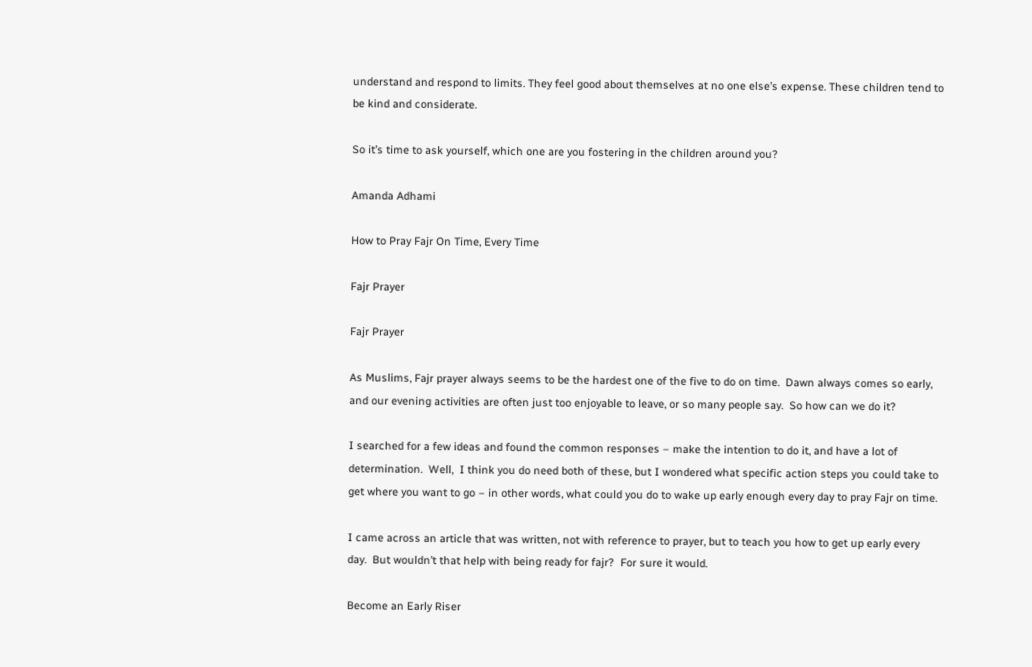understand and respond to limits. They feel good about themselves at no one else’s expense. These children tend to be kind and considerate.

So it’s time to ask yourself, which one are you fostering in the children around you?

Amanda Adhami

How to Pray Fajr On Time, Every Time

Fajr Prayer

Fajr Prayer

As Muslims, Fajr prayer always seems to be the hardest one of the five to do on time.  Dawn always comes so early, and our evening activities are often just too enjoyable to leave, or so many people say.  So how can we do it?

I searched for a few ideas and found the common responses – make the intention to do it, and have a lot of determination.  Well,  I think you do need both of these, but I wondered what specific action steps you could take to get where you want to go – in other words, what could you do to wake up early enough every day to pray Fajr on time.

I came across an article that was written, not with reference to prayer, but to teach you how to get up early every day.  But wouldn’t that help with being ready for fajr?  For sure it would.

Become an Early Riser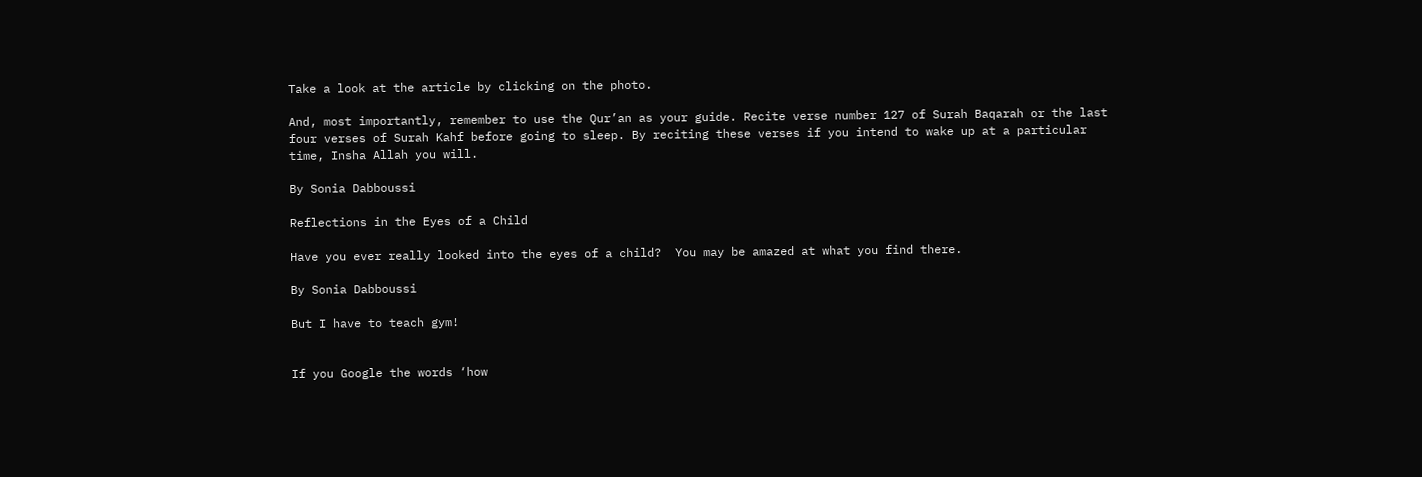Take a look at the article by clicking on the photo.

And, most importantly, remember to use the Qur’an as your guide. Recite verse number 127 of Surah Baqarah or the last four verses of Surah Kahf before going to sleep. By reciting these verses if you intend to wake up at a particular time, Insha Allah you will.

By Sonia Dabboussi

Reflections in the Eyes of a Child

Have you ever really looked into the eyes of a child?  You may be amazed at what you find there.

By Sonia Dabboussi

But I have to teach gym!


If you Google the words ‘how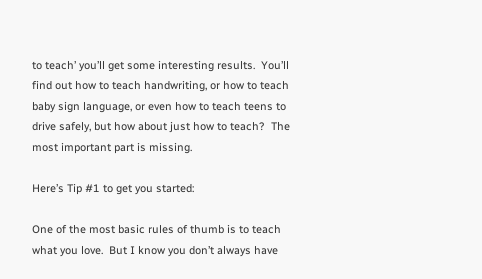to teach’ you’ll get some interesting results.  You’ll find out how to teach handwriting, or how to teach baby sign language, or even how to teach teens to drive safely, but how about just how to teach?  The most important part is missing.

Here’s Tip #1 to get you started:

One of the most basic rules of thumb is to teach what you love.  But I know you don’t always have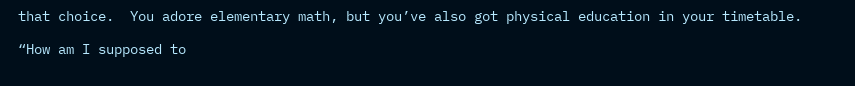that choice.  You adore elementary math, but you’ve also got physical education in your timetable.

“How am I supposed to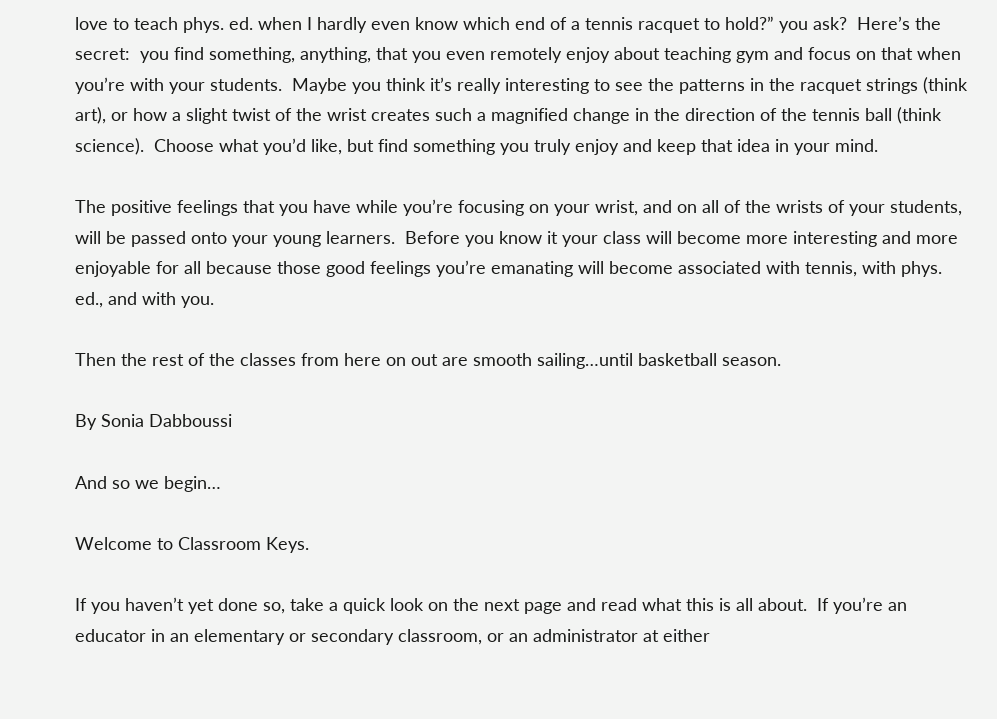love to teach phys. ed. when I hardly even know which end of a tennis racquet to hold?” you ask?  Here’s the secret:  you find something, anything, that you even remotely enjoy about teaching gym and focus on that when you’re with your students.  Maybe you think it’s really interesting to see the patterns in the racquet strings (think art), or how a slight twist of the wrist creates such a magnified change in the direction of the tennis ball (think science).  Choose what you’d like, but find something you truly enjoy and keep that idea in your mind.

The positive feelings that you have while you’re focusing on your wrist, and on all of the wrists of your students, will be passed onto your young learners.  Before you know it your class will become more interesting and more enjoyable for all because those good feelings you’re emanating will become associated with tennis, with phys. ed., and with you.

Then the rest of the classes from here on out are smooth sailing…until basketball season.

By Sonia Dabboussi

And so we begin…

Welcome to Classroom Keys.

If you haven’t yet done so, take a quick look on the next page and read what this is all about.  If you’re an educator in an elementary or secondary classroom, or an administrator at either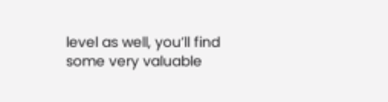level as well, you’ll find some very valuable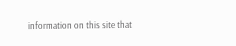information on this site that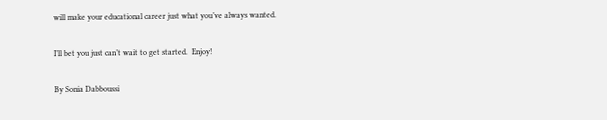will make your educational career just what you’ve always wanted.

I’ll bet you just can’t wait to get started.  Enjoy!

By Sonia Dabboussi